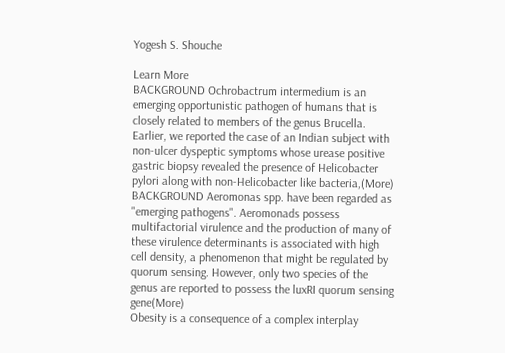Yogesh S. Shouche

Learn More
BACKGROUND Ochrobactrum intermedium is an emerging opportunistic pathogen of humans that is closely related to members of the genus Brucella. Earlier, we reported the case of an Indian subject with non-ulcer dyspeptic symptoms whose urease positive gastric biopsy revealed the presence of Helicobacter pylori along with non-Helicobacter like bacteria,(More)
BACKGROUND Aeromonas spp. have been regarded as "emerging pathogens". Aeromonads possess multifactorial virulence and the production of many of these virulence determinants is associated with high cell density, a phenomenon that might be regulated by quorum sensing. However, only two species of the genus are reported to possess the luxRI quorum sensing gene(More)
Obesity is a consequence of a complex interplay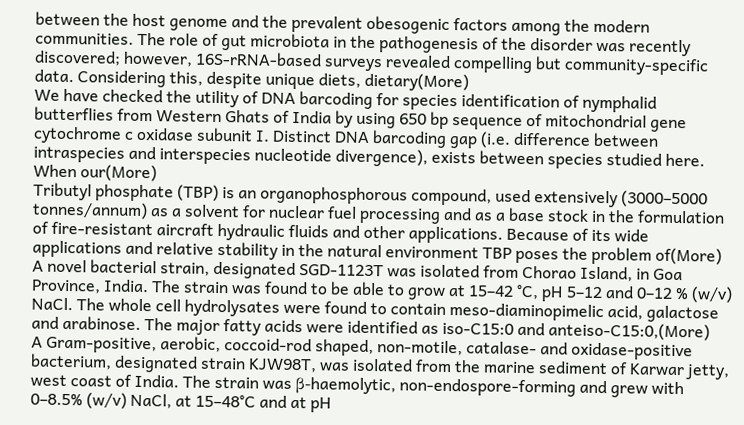between the host genome and the prevalent obesogenic factors among the modern communities. The role of gut microbiota in the pathogenesis of the disorder was recently discovered; however, 16S-rRNA-based surveys revealed compelling but community-specific data. Considering this, despite unique diets, dietary(More)
We have checked the utility of DNA barcoding for species identification of nymphalid butterflies from Western Ghats of India by using 650 bp sequence of mitochondrial gene cytochrome c oxidase subunit I. Distinct DNA barcoding gap (i.e. difference between intraspecies and interspecies nucleotide divergence), exists between species studied here. When our(More)
Tributyl phosphate (TBP) is an organophosphorous compound, used extensively (3000–5000 tonnes/annum) as a solvent for nuclear fuel processing and as a base stock in the formulation of fire-resistant aircraft hydraulic fluids and other applications. Because of its wide applications and relative stability in the natural environment TBP poses the problem of(More)
A novel bacterial strain, designated SGD-1123T was isolated from Chorao Island, in Goa Province, India. The strain was found to be able to grow at 15–42 °C, pH 5–12 and 0–12 % (w/v) NaCl. The whole cell hydrolysates were found to contain meso-diaminopimelic acid, galactose and arabinose. The major fatty acids were identified as iso-C15:0 and anteiso-C15:0,(More)
A Gram-positive, aerobic, coccoid-rod shaped, non-motile, catalase- and oxidase-positive bacterium, designated strain KJW98T, was isolated from the marine sediment of Karwar jetty, west coast of India. The strain was β-haemolytic, non-endospore-forming and grew with 0–8.5% (w/v) NaCl, at 15–48°C and at pH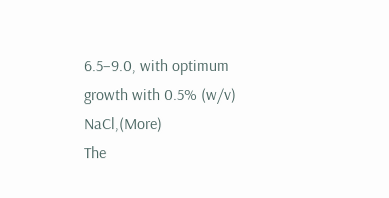6.5–9.0, with optimum growth with 0.5% (w/v) NaCl,(More)
The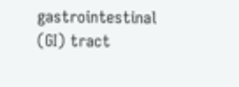gastrointestinal (GI) tract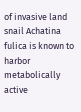of invasive land snail Achatina fulica is known to harbor metabolically active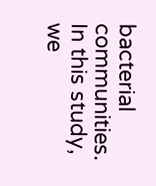bacterial communities. In this study, we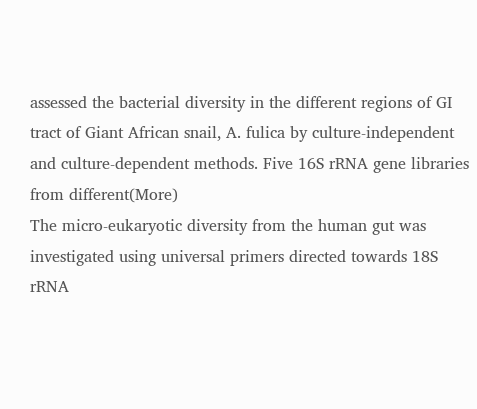assessed the bacterial diversity in the different regions of GI tract of Giant African snail, A. fulica by culture-independent and culture-dependent methods. Five 16S rRNA gene libraries from different(More)
The micro-eukaryotic diversity from the human gut was investigated using universal primers directed towards 18S rRNA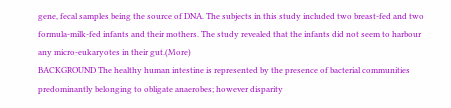gene, fecal samples being the source of DNA. The subjects in this study included two breast-fed and two formula-milk-fed infants and their mothers. The study revealed that the infants did not seem to harbour any micro-eukaryotes in their gut.(More)
BACKGROUND The healthy human intestine is represented by the presence of bacterial communities predominantly belonging to obligate anaerobes; however disparity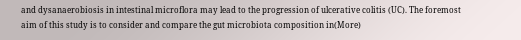and dysanaerobiosis in intestinal microflora may lead to the progression of ulcerative colitis (UC). The foremost aim of this study is to consider and compare the gut microbiota composition in(More)